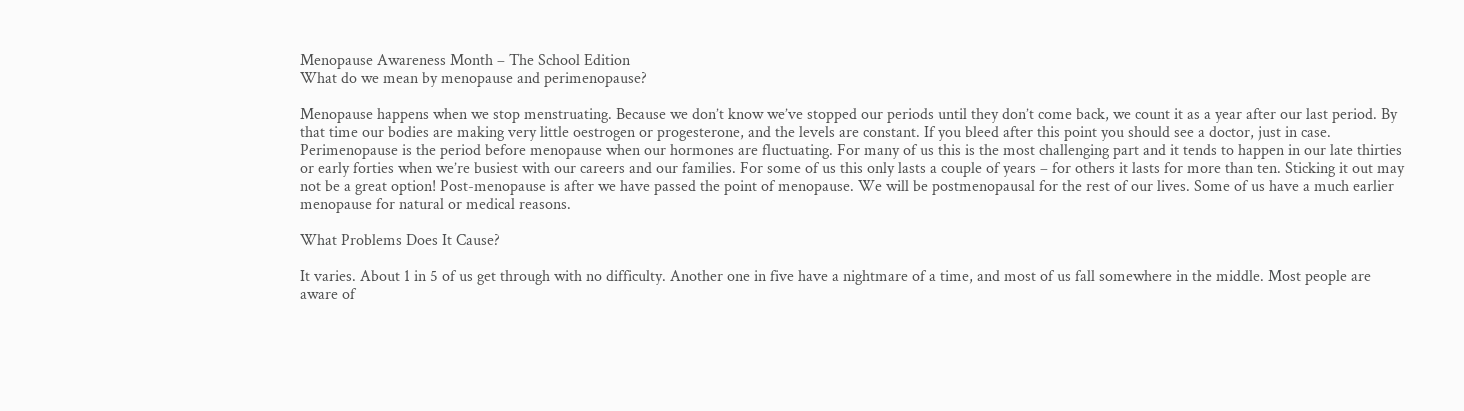Menopause Awareness Month – The School Edition
What do we mean by menopause and perimenopause?

Menopause happens when we stop menstruating. Because we don’t know we’ve stopped our periods until they don’t come back, we count it as a year after our last period. By that time our bodies are making very little oestrogen or progesterone, and the levels are constant. If you bleed after this point you should see a doctor, just in case. Perimenopause is the period before menopause when our hormones are fluctuating. For many of us this is the most challenging part and it tends to happen in our late thirties or early forties when we’re busiest with our careers and our families. For some of us this only lasts a couple of years – for others it lasts for more than ten. Sticking it out may not be a great option! Post-menopause is after we have passed the point of menopause. We will be postmenopausal for the rest of our lives. Some of us have a much earlier menopause for natural or medical reasons.

What Problems Does It Cause?

It varies. About 1 in 5 of us get through with no difficulty. Another one in five have a nightmare of a time, and most of us fall somewhere in the middle. Most people are aware of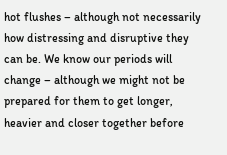hot flushes – although not necessarily how distressing and disruptive they can be. We know our periods will change – although we might not be prepared for them to get longer, heavier and closer together before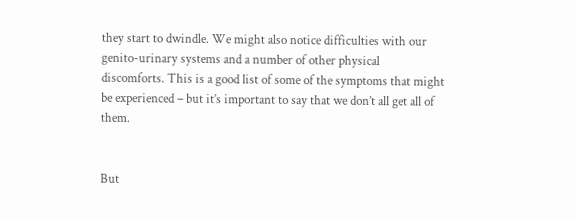they start to dwindle. We might also notice difficulties with our genito-urinary systems and a number of other physical discomforts. This is a good list of some of the symptoms that might be experienced – but it’s important to say that we don’t all get all of them.


But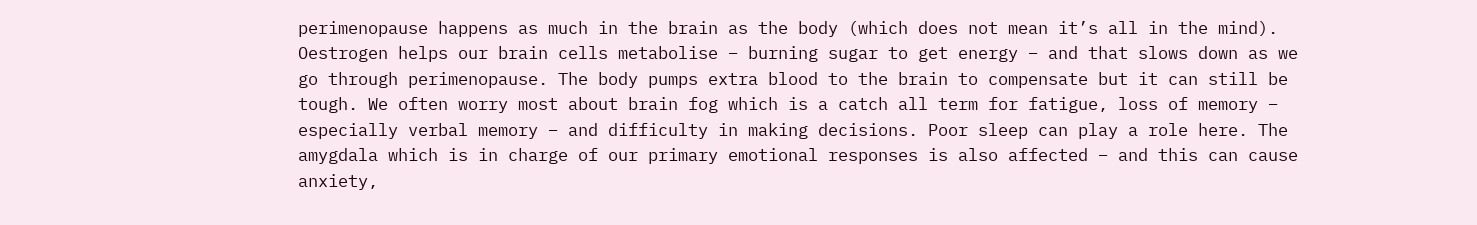perimenopause happens as much in the brain as the body (which does not mean it’s all in the mind). Oestrogen helps our brain cells metabolise – burning sugar to get energy – and that slows down as we go through perimenopause. The body pumps extra blood to the brain to compensate but it can still be tough. We often worry most about brain fog which is a catch all term for fatigue, loss of memory – especially verbal memory – and difficulty in making decisions. Poor sleep can play a role here. The amygdala which is in charge of our primary emotional responses is also affected – and this can cause anxiety,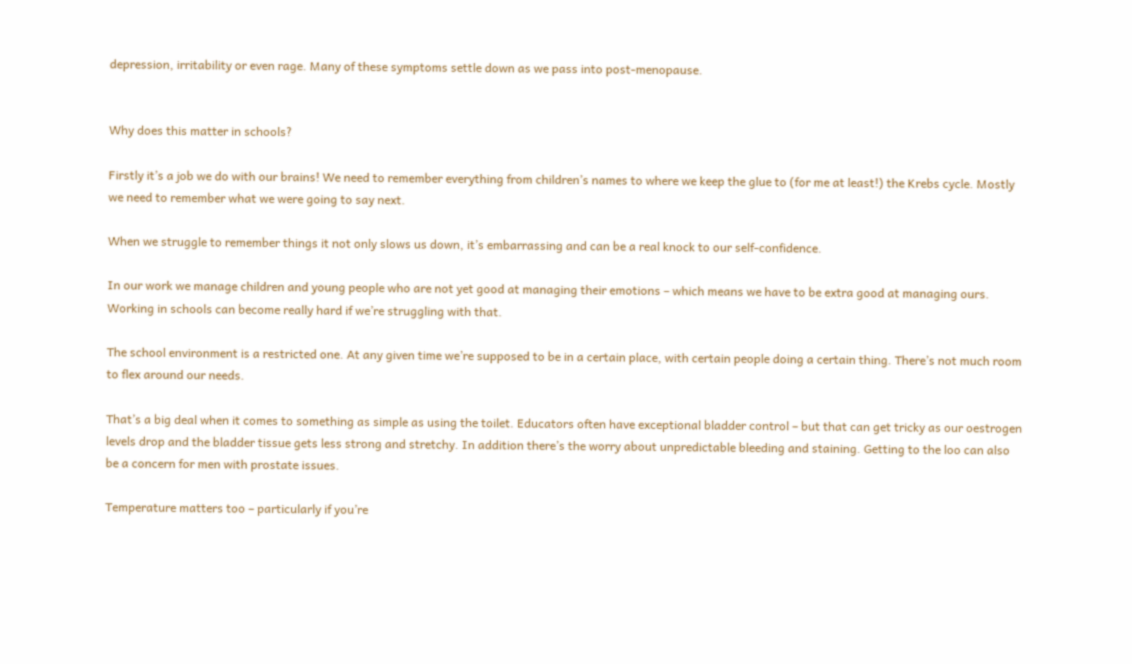depression, irritability or even rage. Many of these symptoms settle down as we pass into post-menopause.


Why does this matter in schools?

Firstly it’s a job we do with our brains! We need to remember everything from children’s names to where we keep the glue to (for me at least!) the Krebs cycle. Mostly we need to remember what we were going to say next.

When we struggle to remember things it not only slows us down, it’s embarrassing and can be a real knock to our self-confidence.

In our work we manage children and young people who are not yet good at managing their emotions – which means we have to be extra good at managing ours. Working in schools can become really hard if we’re struggling with that.

The school environment is a restricted one. At any given time we’re supposed to be in a certain place, with certain people doing a certain thing. There’s not much room to flex around our needs.

That’s a big deal when it comes to something as simple as using the toilet. Educators often have exceptional bladder control – but that can get tricky as our oestrogen levels drop and the bladder tissue gets less strong and stretchy. In addition there’s the worry about unpredictable bleeding and staining. Getting to the loo can also be a concern for men with prostate issues.

Temperature matters too – particularly if you’re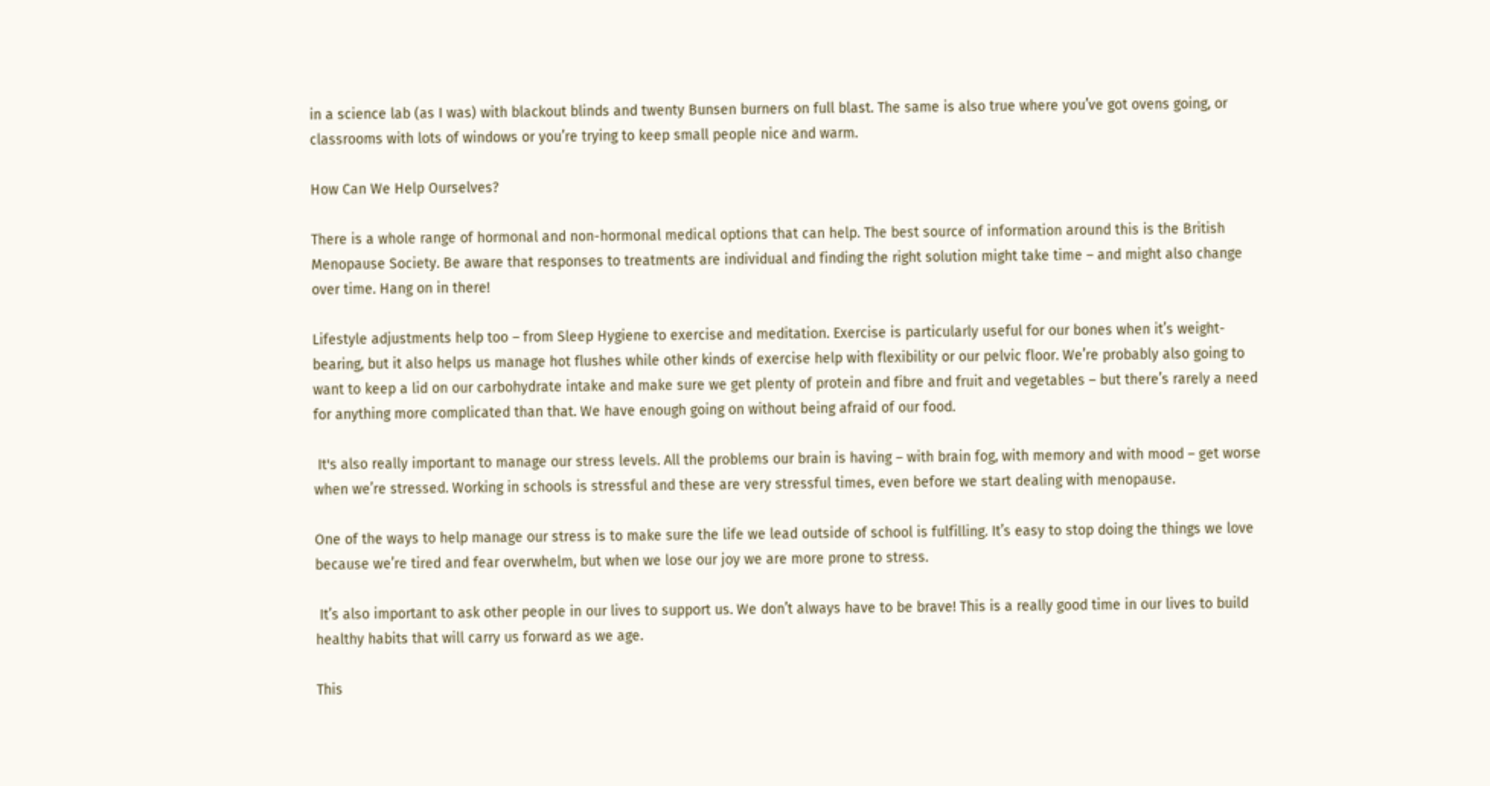in a science lab (as I was) with blackout blinds and twenty Bunsen burners on full blast. The same is also true where you’ve got ovens going, or classrooms with lots of windows or you’re trying to keep small people nice and warm.

How Can We Help Ourselves?

There is a whole range of hormonal and non-hormonal medical options that can help. The best source of information around this is the British Menopause Society. Be aware that responses to treatments are individual and finding the right solution might take time – and might also change over time. Hang on in there!

Lifestyle adjustments help too – from Sleep Hygiene to exercise and meditation. Exercise is particularly useful for our bones when it’s weight-bearing, but it also helps us manage hot flushes while other kinds of exercise help with flexibility or our pelvic floor. We’re probably also going to want to keep a lid on our carbohydrate intake and make sure we get plenty of protein and fibre and fruit and vegetables – but there’s rarely a need for anything more complicated than that. We have enough going on without being afraid of our food.

 It's also really important to manage our stress levels. All the problems our brain is having – with brain fog, with memory and with mood – get worse when we’re stressed. Working in schools is stressful and these are very stressful times, even before we start dealing with menopause.

One of the ways to help manage our stress is to make sure the life we lead outside of school is fulfilling. It’s easy to stop doing the things we love because we’re tired and fear overwhelm, but when we lose our joy we are more prone to stress.

 It’s also important to ask other people in our lives to support us. We don’t always have to be brave! This is a really good time in our lives to build healthy habits that will carry us forward as we age.

This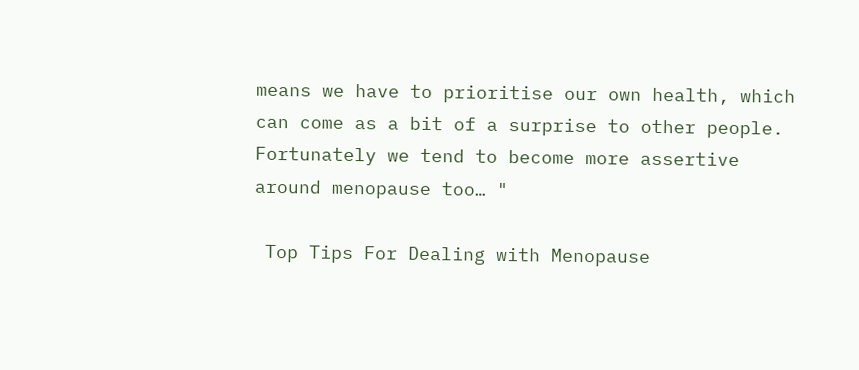means we have to prioritise our own health, which can come as a bit of a surprise to other people. Fortunately we tend to become more assertive around menopause too… "

 Top Tips For Dealing with Menopause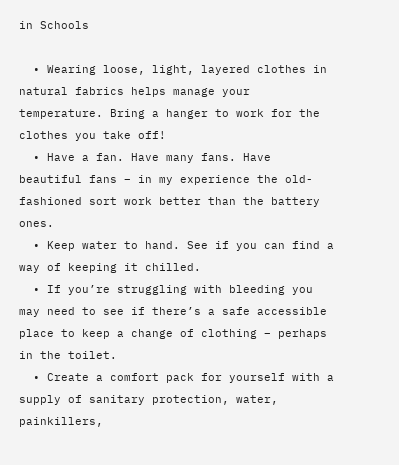in Schools

  • Wearing loose, light, layered clothes in natural fabrics helps manage your temperature. Bring a hanger to work for the clothes you take off!
  • Have a fan. Have many fans. Have beautiful fans – in my experience the old-fashioned sort work better than the battery ones.
  • Keep water to hand. See if you can find a way of keeping it chilled.
  • If you’re struggling with bleeding you may need to see if there’s a safe accessible place to keep a change of clothing – perhaps in the toilet.
  • Create a comfort pack for yourself with a supply of sanitary protection, water, painkillers,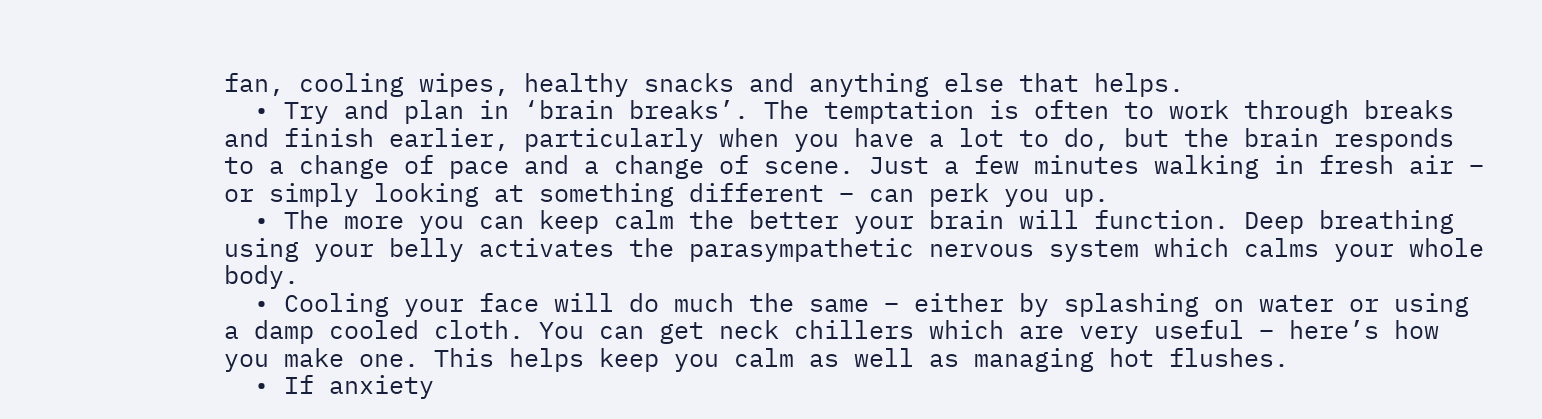fan, cooling wipes, healthy snacks and anything else that helps.
  • Try and plan in ‘brain breaks’. The temptation is often to work through breaks and finish earlier, particularly when you have a lot to do, but the brain responds to a change of pace and a change of scene. Just a few minutes walking in fresh air – or simply looking at something different – can perk you up.
  • The more you can keep calm the better your brain will function. Deep breathing using your belly activates the parasympathetic nervous system which calms your whole body.
  • Cooling your face will do much the same – either by splashing on water or using a damp cooled cloth. You can get neck chillers which are very useful – here’s how you make one. This helps keep you calm as well as managing hot flushes.
  • If anxiety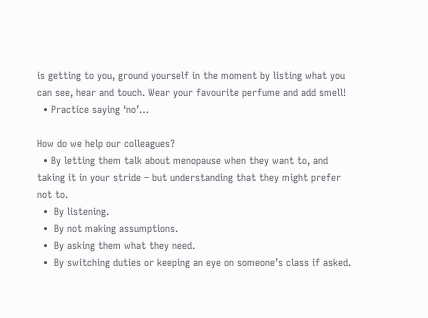is getting to you, ground yourself in the moment by listing what you can see, hear and touch. Wear your favourite perfume and add smell!
  • Practice saying ‘no’…

How do we help our colleagues?
  • By letting them talk about menopause when they want to, and taking it in your stride – but understanding that they might prefer not to.
  •  By listening.
  •  By not making assumptions.
  •  By asking them what they need.
  •  By switching duties or keeping an eye on someone’s class if asked.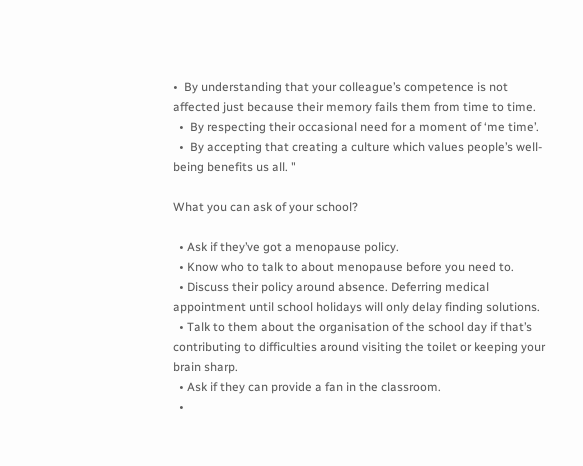•  By understanding that your colleague’s competence is not affected just because their memory fails them from time to time.
  •  By respecting their occasional need for a moment of ‘me time’.
  •  By accepting that creating a culture which values people’s well-being benefits us all. "

What you can ask of your school?

  • Ask if they’ve got a menopause policy.
  • Know who to talk to about menopause before you need to.
  • Discuss their policy around absence. Deferring medical appointment until school holidays will only delay finding solutions.
  • Talk to them about the organisation of the school day if that’s contributing to difficulties around visiting the toilet or keeping your brain sharp.
  • Ask if they can provide a fan in the classroom.
  •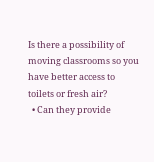Is there a possibility of moving classrooms so you have better access to toilets or fresh air?
  • Can they provide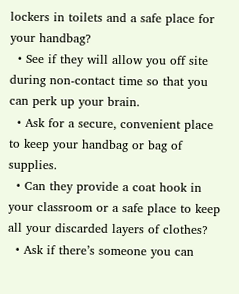lockers in toilets and a safe place for your handbag?
  • See if they will allow you off site during non-contact time so that you can perk up your brain.
  • Ask for a secure, convenient place to keep your handbag or bag of supplies.
  • Can they provide a coat hook in your classroom or a safe place to keep all your discarded layers of clothes?
  • Ask if there’s someone you can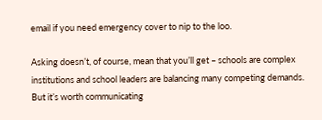email if you need emergency cover to nip to the loo.

Asking doesn’t, of course, mean that you’ll get – schools are complex institutions and school leaders are balancing many competing demands. But it’s worth communicating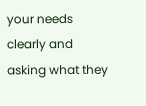your needs clearly and asking what they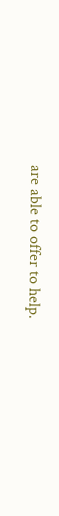are able to offer to help.